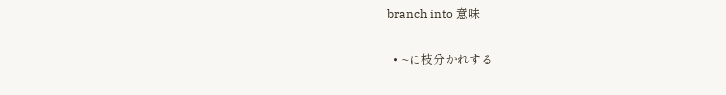branch into 意味

  • ~に枝分かれする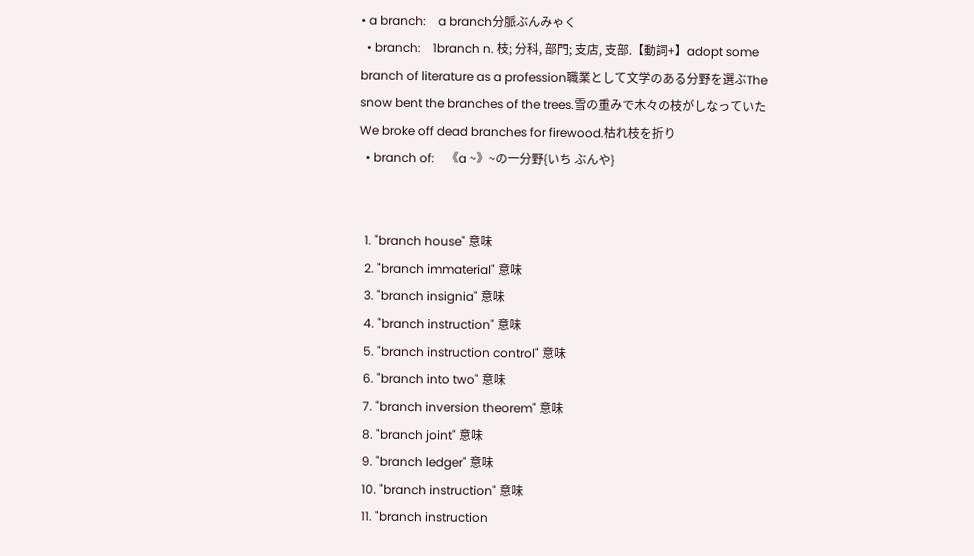• a branch:    a branch分脈ぶんみゃく
  • branch:    1branch n. 枝; 分科, 部門; 支店, 支部.【動詞+】adopt some branch of literature as a profession職業として文学のある分野を選ぶThe snow bent the branches of the trees.雪の重みで木々の枝がしなっていたWe broke off dead branches for firewood.枯れ枝を折り
  • branch of:    《a ~》~の一分野{いち ぶんや}


  1. "branch house" 意味
  2. "branch immaterial" 意味
  3. "branch insignia" 意味
  4. "branch instruction" 意味
  5. "branch instruction control" 意味
  6. "branch into two" 意味
  7. "branch inversion theorem" 意味
  8. "branch joint" 意味
  9. "branch ledger" 意味
  10. "branch instruction" 意味
  11. "branch instruction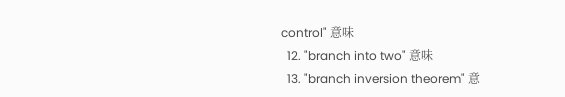control" 意味
  12. "branch into two" 意味
  13. "branch inversion theorem" 意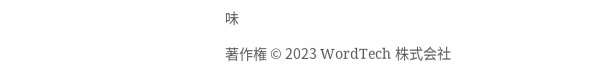味

著作権 © 2023 WordTech 株式会社